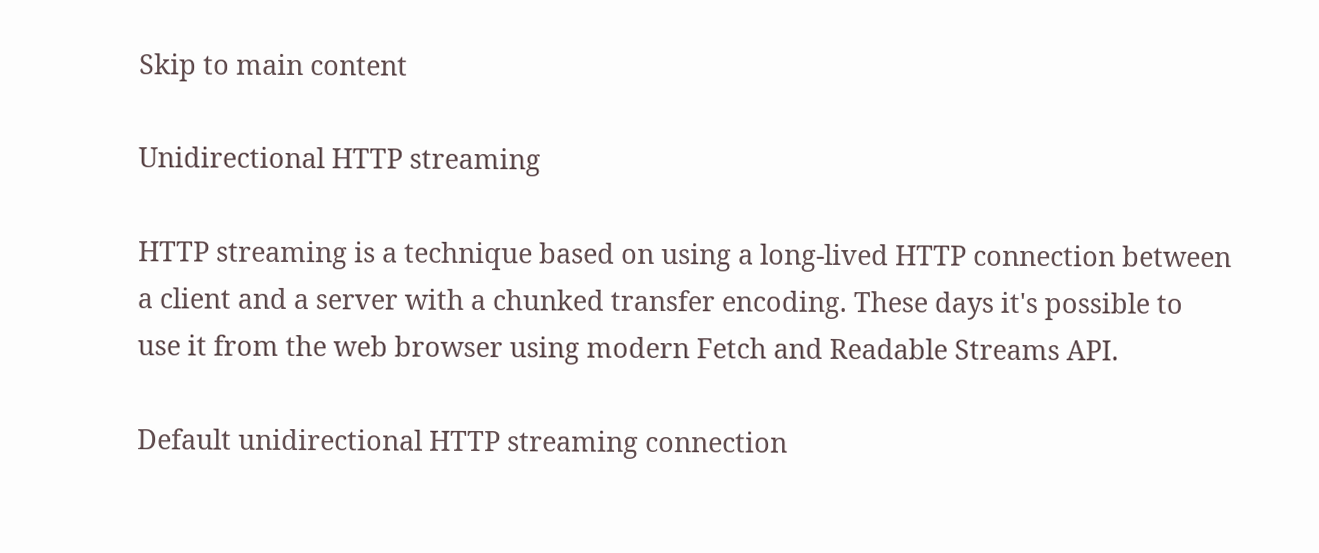Skip to main content

Unidirectional HTTP streaming

HTTP streaming is a technique based on using a long-lived HTTP connection between a client and a server with a chunked transfer encoding. These days it's possible to use it from the web browser using modern Fetch and Readable Streams API.

Default unidirectional HTTP streaming connection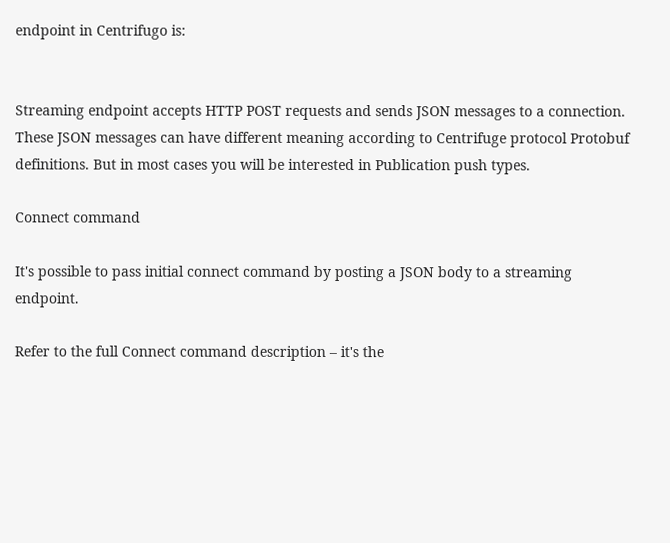endpoint in Centrifugo is:


Streaming endpoint accepts HTTP POST requests and sends JSON messages to a connection. These JSON messages can have different meaning according to Centrifuge protocol Protobuf definitions. But in most cases you will be interested in Publication push types.

Connect command

It's possible to pass initial connect command by posting a JSON body to a streaming endpoint.

Refer to the full Connect command description – it's the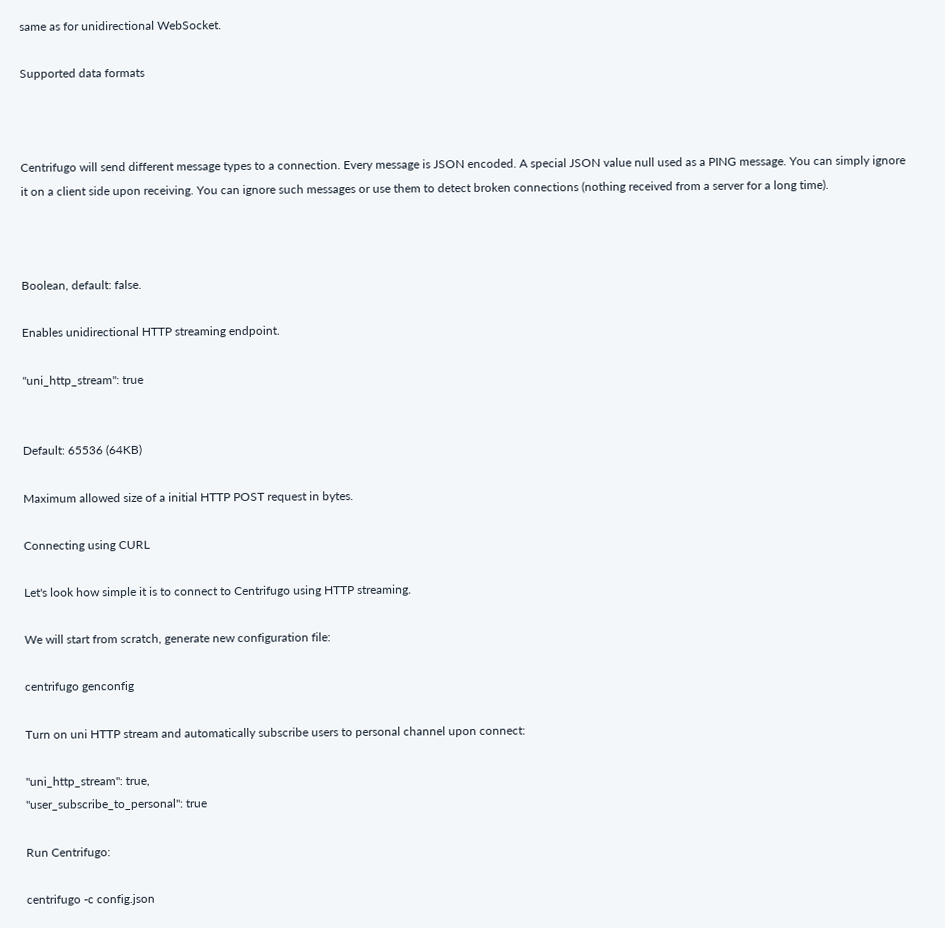same as for unidirectional WebSocket.

Supported data formats



Centrifugo will send different message types to a connection. Every message is JSON encoded. A special JSON value null used as a PING message. You can simply ignore it on a client side upon receiving. You can ignore such messages or use them to detect broken connections (nothing received from a server for a long time).



Boolean, default: false.

Enables unidirectional HTTP streaming endpoint.

"uni_http_stream": true


Default: 65536 (64KB)

Maximum allowed size of a initial HTTP POST request in bytes.

Connecting using CURL

Let's look how simple it is to connect to Centrifugo using HTTP streaming.

We will start from scratch, generate new configuration file:

centrifugo genconfig

Turn on uni HTTP stream and automatically subscribe users to personal channel upon connect:

"uni_http_stream": true,
"user_subscribe_to_personal": true

Run Centrifugo:

centrifugo -c config.json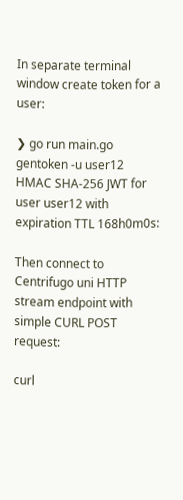In separate terminal window create token for a user:

❯ go run main.go gentoken -u user12
HMAC SHA-256 JWT for user user12 with expiration TTL 168h0m0s:

Then connect to Centrifugo uni HTTP stream endpoint with simple CURL POST request:

curl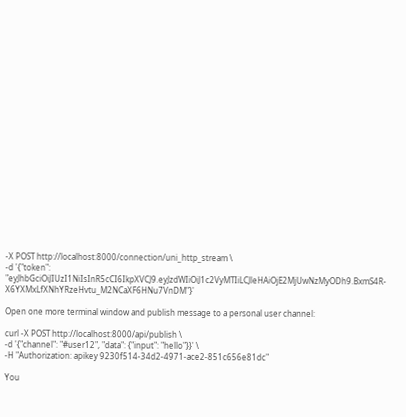-X POST http://localhost:8000/connection/uni_http_stream \
-d '{"token": "eyJhbGciOiJIUzI1NiIsInR5cCI6IkpXVCJ9.eyJzdWIiOiJ1c2VyMTIiLCJleHAiOjE2MjUwNzMyODh9.BxmS4R-X6YXMxLfXNhYRzeHvtu_M2NCaXF6HNu7VnDM"}'

Open one more terminal window and publish message to a personal user channel:

curl -X POST http://localhost:8000/api/publish \
-d '{"channel": "#user12", "data": {"input": "hello"}}' \
-H "Authorization: apikey 9230f514-34d2-4971-ace2-851c656e81dc"

You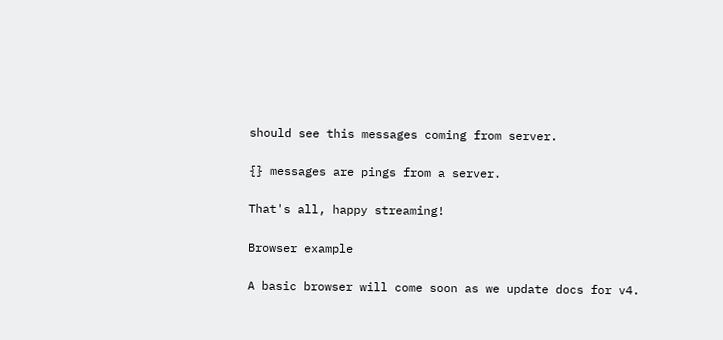should see this messages coming from server.

{} messages are pings from a server.

That's all, happy streaming!

Browser example

A basic browser will come soon as we update docs for v4.